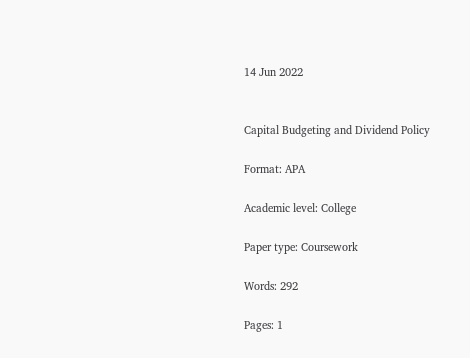14 Jun 2022


Capital Budgeting and Dividend Policy

Format: APA

Academic level: College

Paper type: Coursework

Words: 292

Pages: 1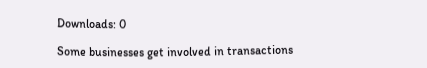Downloads: 0

Some businesses get involved in transactions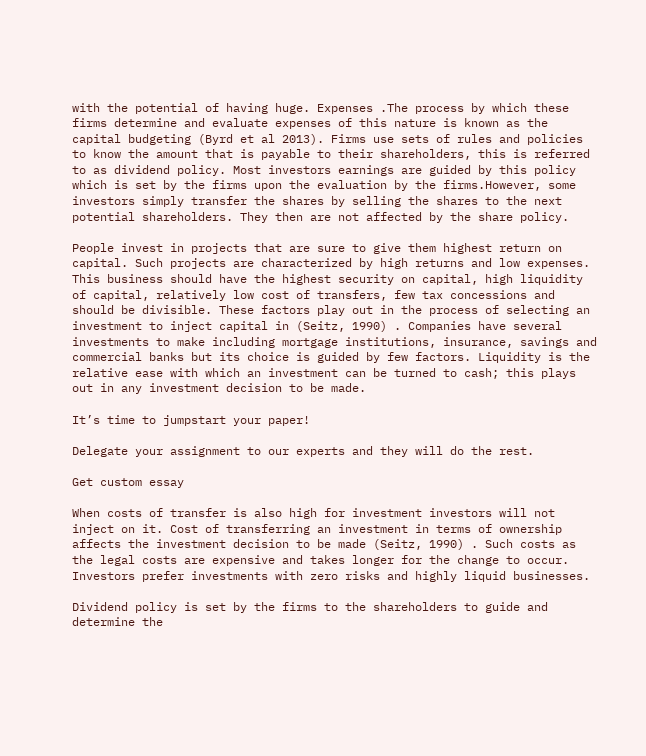with the potential of having huge. Expenses .The process by which these firms determine and evaluate expenses of this nature is known as the capital budgeting (Byrd et al 2013). Firms use sets of rules and policies to know the amount that is payable to their shareholders, this is referred to as dividend policy. Most investors earnings are guided by this policy which is set by the firms upon the evaluation by the firms.However, some investors simply transfer the shares by selling the shares to the next potential shareholders. They then are not affected by the share policy.

People invest in projects that are sure to give them highest return on capital. Such projects are characterized by high returns and low expenses. This business should have the highest security on capital, high liquidity of capital, relatively low cost of transfers, few tax concessions and should be divisible. These factors play out in the process of selecting an investment to inject capital in (Seitz, 1990) . Companies have several investments to make including mortgage institutions, insurance, savings and commercial banks but its choice is guided by few factors. Liquidity is the relative ease with which an investment can be turned to cash; this plays out in any investment decision to be made.

It’s time to jumpstart your paper!

Delegate your assignment to our experts and they will do the rest.

Get custom essay

When costs of transfer is also high for investment investors will not inject on it. Cost of transferring an investment in terms of ownership affects the investment decision to be made (Seitz, 1990) . Such costs as the legal costs are expensive and takes longer for the change to occur. Investors prefer investments with zero risks and highly liquid businesses.

Dividend policy is set by the firms to the shareholders to guide and determine the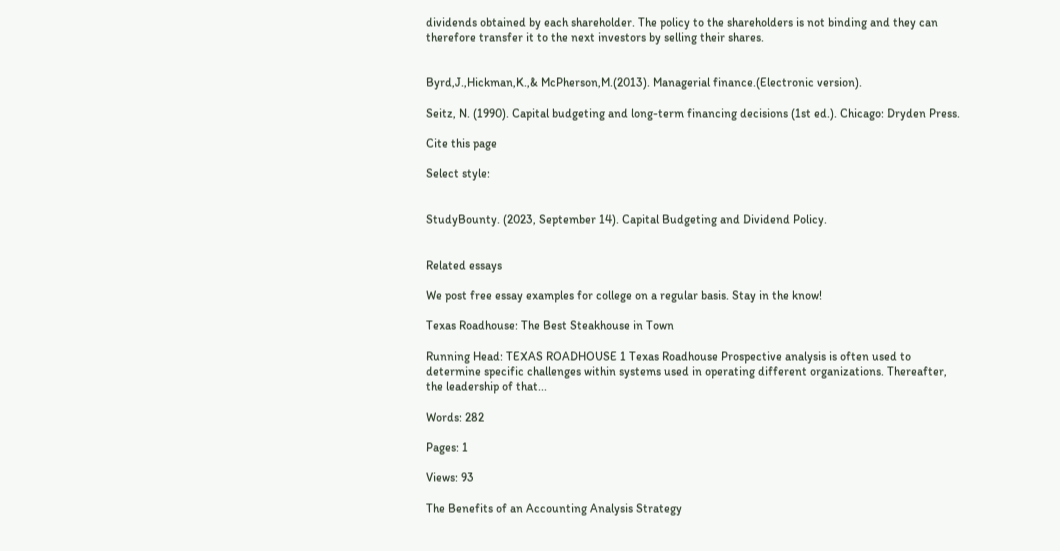dividends obtained by each shareholder. The policy to the shareholders is not binding and they can therefore transfer it to the next investors by selling their shares.


Byrd,J.,Hickman,K.,& McPherson,M.(2013). Managerial finance.(Electronic version).

Seitz, N. (1990). Capital budgeting and long-term financing decisions (1st ed.). Chicago: Dryden Press.

Cite this page

Select style:


StudyBounty. (2023, September 14). Capital Budgeting and Dividend Policy.


Related essays

We post free essay examples for college on a regular basis. Stay in the know!

Texas Roadhouse: The Best Steakhouse in Town

Running Head: TEXAS ROADHOUSE 1 Texas Roadhouse Prospective analysis is often used to determine specific challenges within systems used in operating different organizations. Thereafter, the leadership of that...

Words: 282

Pages: 1

Views: 93

The Benefits of an Accounting Analysis Strategy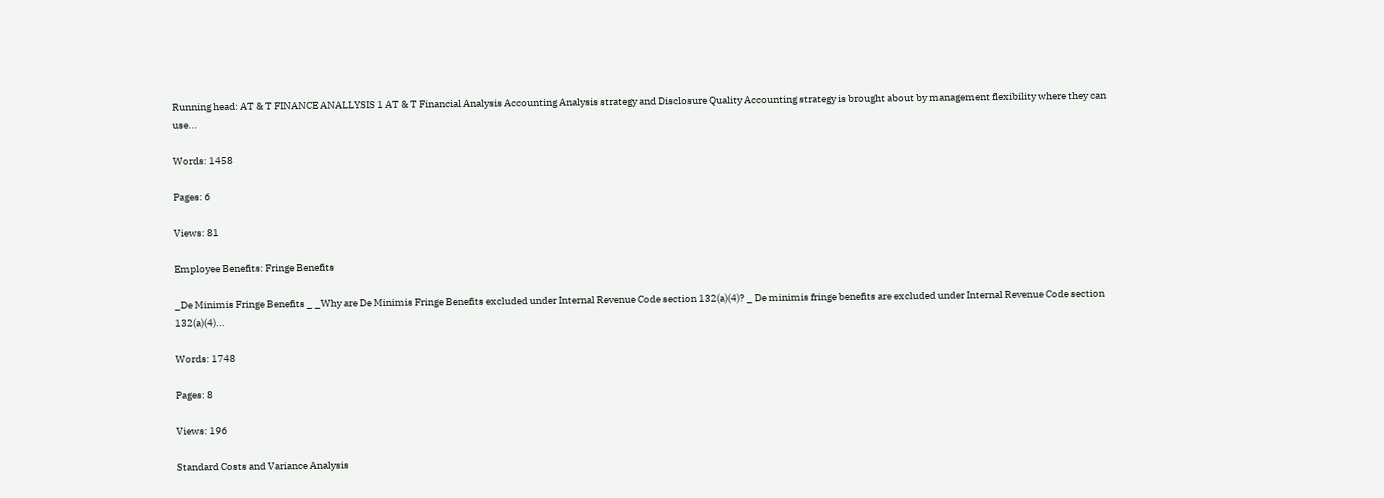Running head: AT & T FINANCE ANALLYSIS 1 AT & T Financial Analysis Accounting Analysis strategy and Disclosure Quality Accounting strategy is brought about by management flexibility where they can use...

Words: 1458

Pages: 6

Views: 81

Employee Benefits: Fringe Benefits

_De Minimis Fringe Benefits _ _Why are De Minimis Fringe Benefits excluded under Internal Revenue Code section 132(a)(4)? _ De minimis fringe benefits are excluded under Internal Revenue Code section 132(a)(4)...

Words: 1748

Pages: 8

Views: 196

Standard Costs and Variance Analysis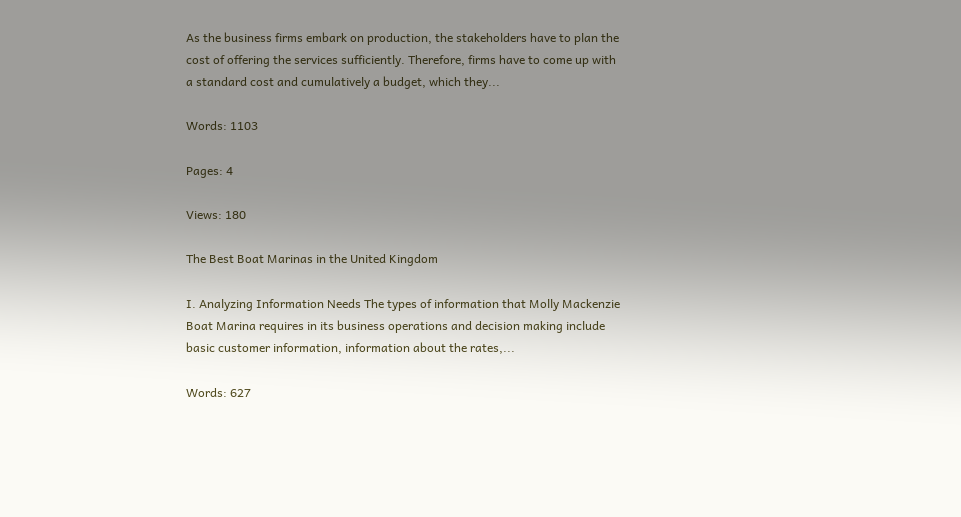As the business firms embark on production, the stakeholders have to plan the cost of offering the services sufficiently. Therefore, firms have to come up with a standard cost and cumulatively a budget, which they...

Words: 1103

Pages: 4

Views: 180

The Best Boat Marinas in the United Kingdom

I. Analyzing Information Needs The types of information that Molly Mackenzie Boat Marina requires in its business operations and decision making include basic customer information, information about the rates,...

Words: 627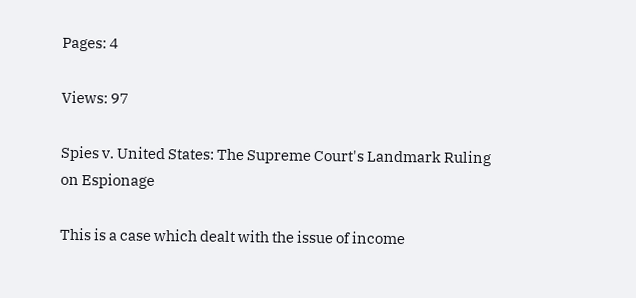Pages: 4

Views: 97

Spies v. United States: The Supreme Court's Landmark Ruling on Espionage

This is a case which dealt with the issue of income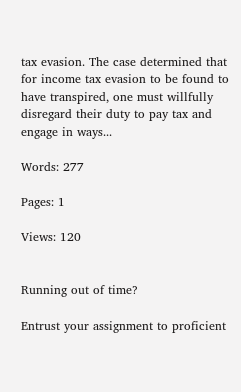tax evasion. The case determined that for income tax evasion to be found to have transpired, one must willfully disregard their duty to pay tax and engage in ways...

Words: 277

Pages: 1

Views: 120


Running out of time?

Entrust your assignment to proficient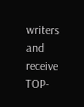writers and receive TOP-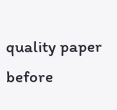quality paper before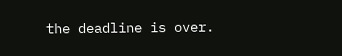the deadline is over.